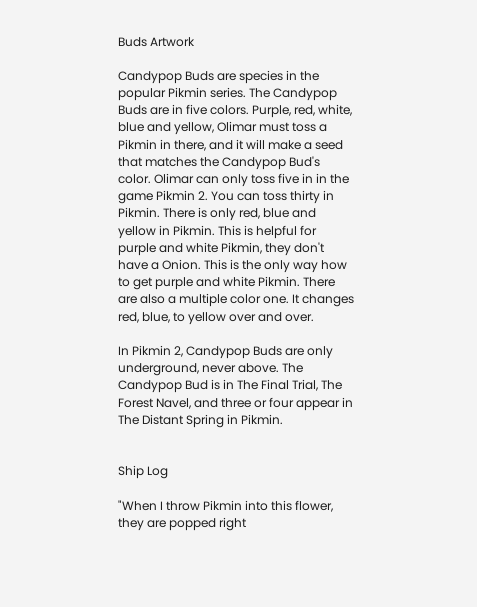Buds Artwork

Candypop Buds are species in the popular Pikmin series. The Candypop Buds are in five colors. Purple, red, white, blue and yellow, Olimar must toss a Pikmin in there, and it will make a seed that matches the Candypop Bud's color. Olimar can only toss five in in the game Pikmin 2. You can toss thirty in Pikmin. There is only red, blue and yellow in Pikmin. This is helpful for purple and white Pikmin, they don't have a Onion. This is the only way how to get purple and white Pikmin. There are also a multiple color one. It changes red, blue, to yellow over and over.

In Pikmin 2, Candypop Buds are only underground, never above. The Candypop Bud is in The Final Trial, The Forest Navel, and three or four appear in The Distant Spring in Pikmin.


Ship Log

"When I throw Pikmin into this flower, they are popped right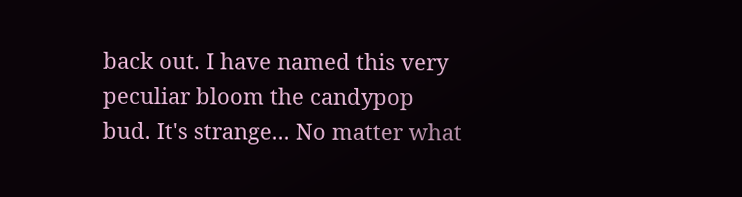back out. I have named this very peculiar bloom the candypop bud. It's strange... No matter what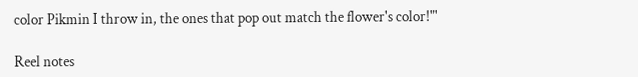color Pikmin I throw in, the ones that pop out match the flower's color!"'

Reel notes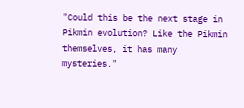"Could this be the next stage in Pikmin evolution? Like the Pikmin themselves, it has many mysteries."